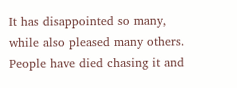It has disappointed so many, while also pleased many others. People have died chasing it and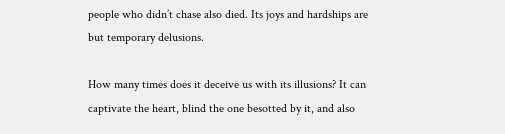people who didn’t chase also died. Its joys and hardships are but temporary delusions.

How many times does it deceive us with its illusions? It can captivate the heart, blind the one besotted by it, and also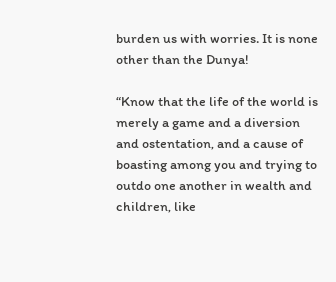burden us with worries. It is none other than the Dunya!

“Know that the life of the world is merely a game and a diversion and ostentation, and a cause of boasting among you and trying to outdo one another in wealth and children, like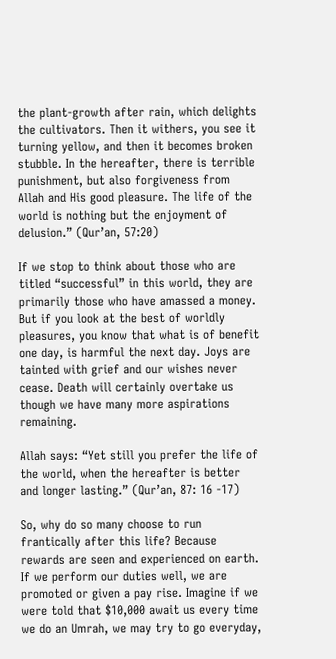the plant-growth after rain, which delights the cultivators. Then it withers, you see it turning yellow, and then it becomes broken stubble. In the hereafter, there is terrible punishment, but also forgiveness from Allah and His good pleasure. The life of the world is nothing but the enjoyment of delusion.” (Qur’an, 57:20)

If we stop to think about those who are titled “successful” in this world, they are primarily those who have amassed a money. But if you look at the best of worldly pleasures, you know that what is of benefit one day, is harmful the next day. Joys are tainted with grief and our wishes never cease. Death will certainly overtake us though we have many more aspirations remaining.

Allah says: “Yet still you prefer the life of the world, when the hereafter is better and longer lasting.” (Qur’an, 87: 16 -17)

So, why do so many choose to run frantically after this life? Because rewards are seen and experienced on earth. If we perform our duties well, we are promoted or given a pay rise. Imagine if we were told that $10,000 await us every time we do an Umrah, we may try to go everyday,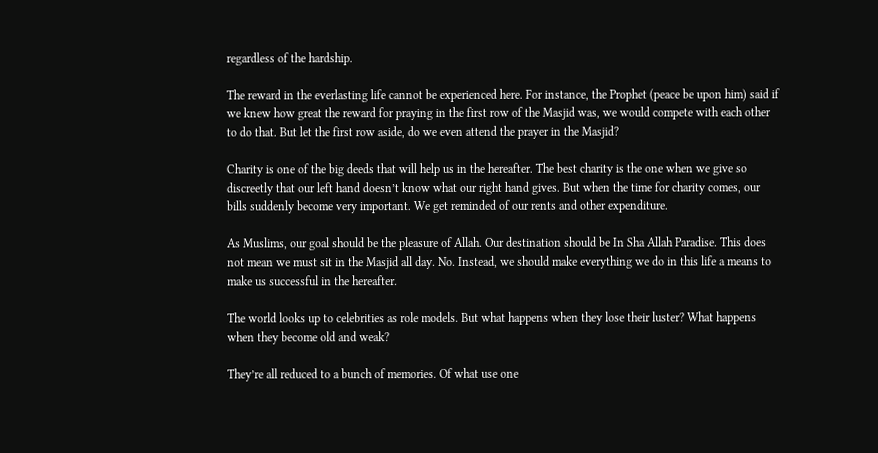regardless of the hardship.

The reward in the everlasting life cannot be experienced here. For instance, the Prophet (peace be upon him) said if we knew how great the reward for praying in the first row of the Masjid was, we would compete with each other to do that. But let the first row aside, do we even attend the prayer in the Masjid?

Charity is one of the big deeds that will help us in the hereafter. The best charity is the one when we give so discreetly that our left hand doesn’t know what our right hand gives. But when the time for charity comes, our bills suddenly become very important. We get reminded of our rents and other expenditure.

As Muslims, our goal should be the pleasure of Allah. Our destination should be In Sha Allah Paradise. This does not mean we must sit in the Masjid all day. No. Instead, we should make everything we do in this life a means to make us successful in the hereafter.

The world looks up to celebrities as role models. But what happens when they lose their luster? What happens when they become old and weak?

They’re all reduced to a bunch of memories. Of what use one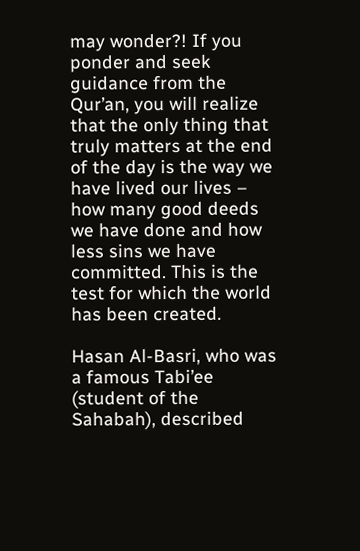may wonder?! If you ponder and seek guidance from the Qur’an, you will realize that the only thing that truly matters at the end of the day is the way we have lived our lives – how many good deeds we have done and how less sins we have committed. This is the test for which the world has been created.

Hasan Al-Basri, who was a famous Tabi’ee (student of the Sahabah), described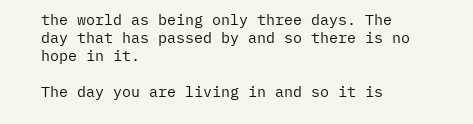the world as being only three days. The day that has passed by and so there is no hope in it.

The day you are living in and so it is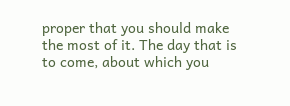proper that you should make the most of it. The day that is to come, about which you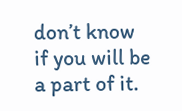don’t know if you will be a part of it.